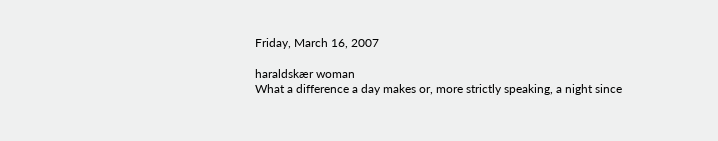Friday, March 16, 2007

haraldskær woman
What a difference a day makes or, more strictly speaking, a night since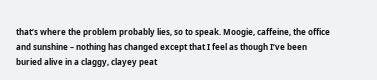that’s where the problem probably lies, so to speak. Moogie, caffeine, the office and sunshine – nothing has changed except that I feel as though I’ve been buried alive in a claggy, clayey peat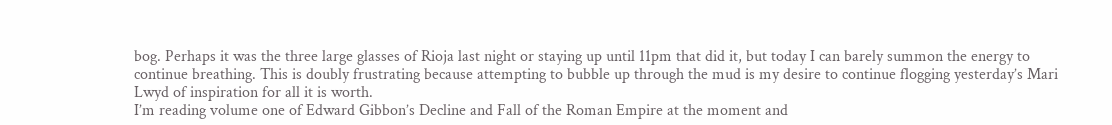bog. Perhaps it was the three large glasses of Rioja last night or staying up until 11pm that did it, but today I can barely summon the energy to continue breathing. This is doubly frustrating because attempting to bubble up through the mud is my desire to continue flogging yesterday’s Mari Lwyd of inspiration for all it is worth.
I’m reading volume one of Edward Gibbon’s Decline and Fall of the Roman Empire at the moment and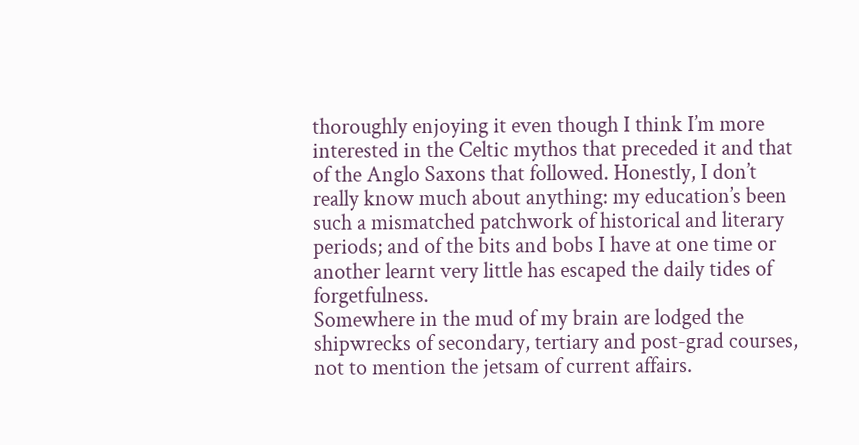thoroughly enjoying it even though I think I’m more interested in the Celtic mythos that preceded it and that of the Anglo Saxons that followed. Honestly, I don’t really know much about anything: my education’s been such a mismatched patchwork of historical and literary periods; and of the bits and bobs I have at one time or another learnt very little has escaped the daily tides of forgetfulness.
Somewhere in the mud of my brain are lodged the shipwrecks of secondary, tertiary and post-grad courses, not to mention the jetsam of current affairs.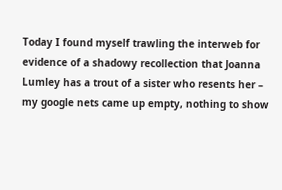Today I found myself trawling the interweb for evidence of a shadowy recollection that Joanna Lumley has a trout of a sister who resents her – my google nets came up empty, nothing to show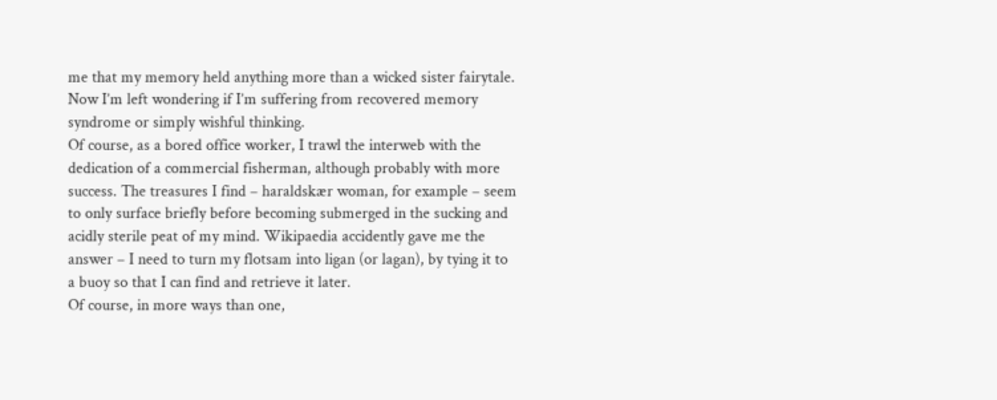me that my memory held anything more than a wicked sister fairytale. Now I’m left wondering if I’m suffering from recovered memory syndrome or simply wishful thinking.
Of course, as a bored office worker, I trawl the interweb with the dedication of a commercial fisherman, although probably with more success. The treasures I find – haraldskær woman, for example – seem to only surface briefly before becoming submerged in the sucking and acidly sterile peat of my mind. Wikipaedia accidently gave me the answer – I need to turn my flotsam into ligan (or lagan), by tying it to a buoy so that I can find and retrieve it later.
Of course, in more ways than one,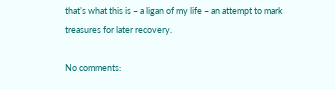that’s what this is – a ligan of my life – an attempt to mark treasures for later recovery.

No comments: